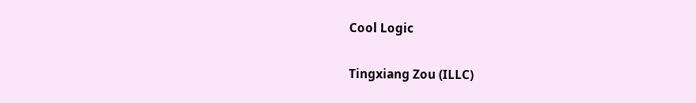Cool Logic

Tingxiang Zou (ILLC)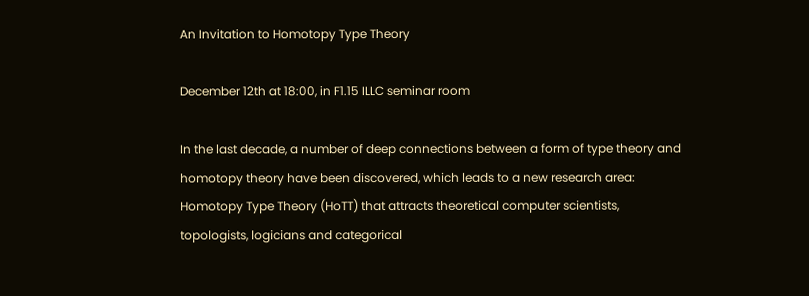An Invitation to Homotopy Type Theory

December 12th at 18:00, in F1.15 ILLC seminar room

In the last decade, a number of deep connections between a form of type theory and homotopy theory have been discovered, which leads to a new research area: Homotopy Type Theory (HoTT) that attracts theoretical computer scientists, topologists, logicians and categorical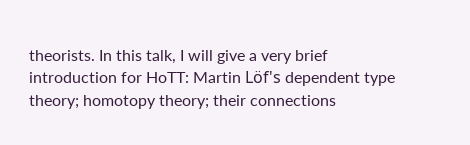theorists. In this talk, I will give a very brief introduction for HoTT: Martin Löf's dependent type theory; homotopy theory; their connections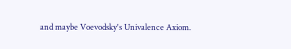and maybe Voevodsky's Univalence Axiom.